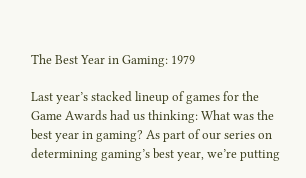The Best Year in Gaming: 1979

Last year’s stacked lineup of games for the Game Awards had us thinking: What was the best year in gaming? As part of our series on determining gaming’s best year, we’re putting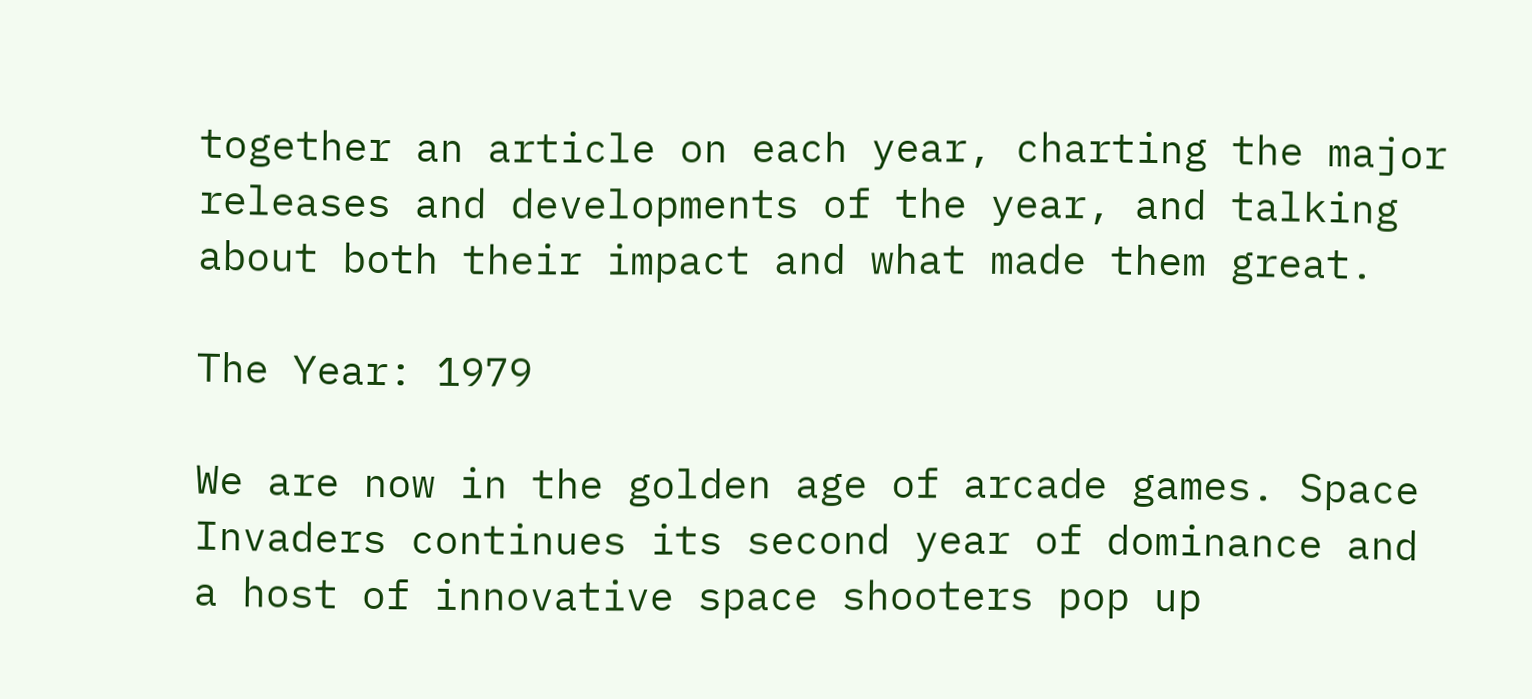together an article on each year, charting the major releases and developments of the year, and talking about both their impact and what made them great.

The Year: 1979

We are now in the golden age of arcade games. Space Invaders continues its second year of dominance and a host of innovative space shooters pop up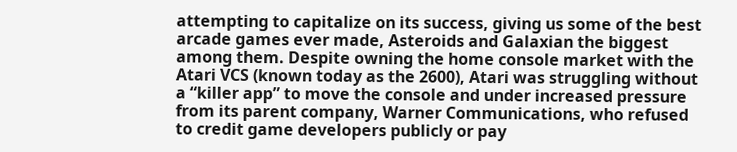attempting to capitalize on its success, giving us some of the best arcade games ever made, Asteroids and Galaxian the biggest among them. Despite owning the home console market with the Atari VCS (known today as the 2600), Atari was struggling without a “killer app” to move the console and under increased pressure from its parent company, Warner Communications, who refused to credit game developers publicly or pay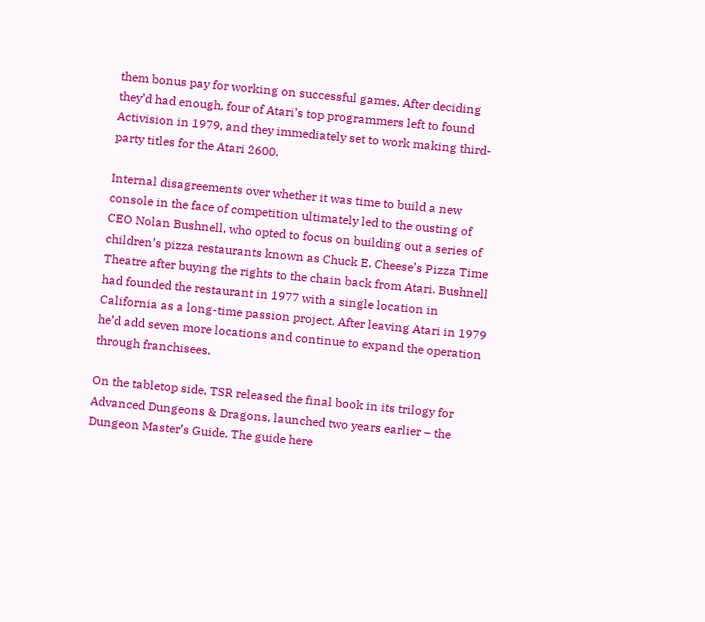them bonus pay for working on successful games. After deciding they’d had enough, four of Atari’s top programmers left to found Activision in 1979, and they immediately set to work making third-party titles for the Atari 2600.

Internal disagreements over whether it was time to build a new console in the face of competition ultimately led to the ousting of CEO Nolan Bushnell, who opted to focus on building out a series of children’s pizza restaurants known as Chuck E. Cheese’s Pizza Time Theatre after buying the rights to the chain back from Atari. Bushnell had founded the restaurant in 1977 with a single location in California as a long-time passion project. After leaving Atari in 1979 he’d add seven more locations and continue to expand the operation through franchisees.

On the tabletop side, TSR released the final book in its trilogy for Advanced Dungeons & Dragons, launched two years earlier – the Dungeon Master’s Guide. The guide here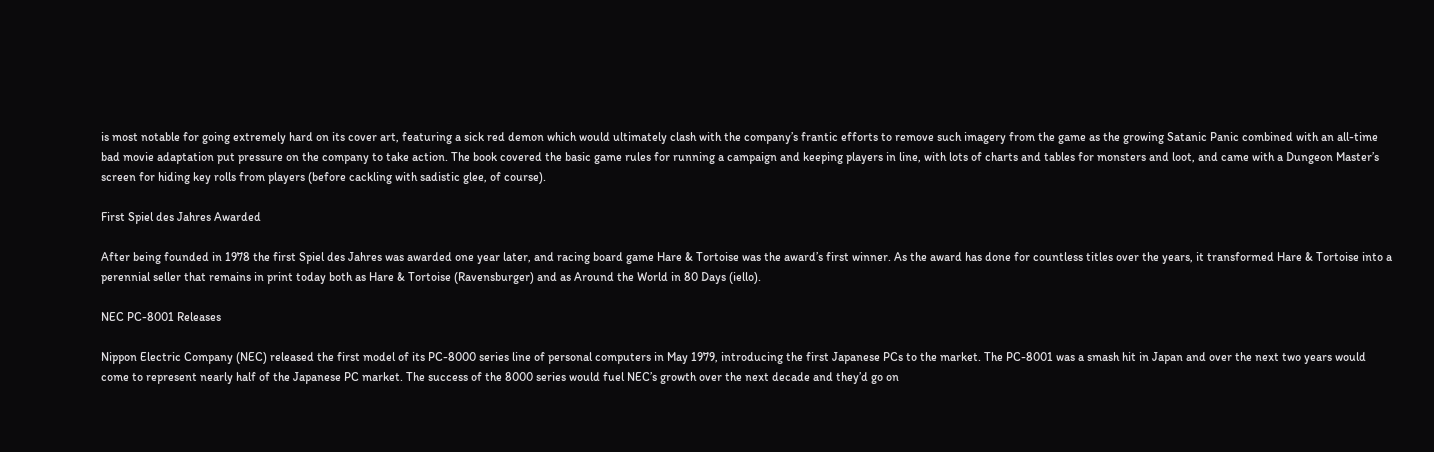is most notable for going extremely hard on its cover art, featuring a sick red demon which would ultimately clash with the company’s frantic efforts to remove such imagery from the game as the growing Satanic Panic combined with an all-time bad movie adaptation put pressure on the company to take action. The book covered the basic game rules for running a campaign and keeping players in line, with lots of charts and tables for monsters and loot, and came with a Dungeon Master’s screen for hiding key rolls from players (before cackling with sadistic glee, of course).

First Spiel des Jahres Awarded

After being founded in 1978 the first Spiel des Jahres was awarded one year later, and racing board game Hare & Tortoise was the award’s first winner. As the award has done for countless titles over the years, it transformed Hare & Tortoise into a perennial seller that remains in print today both as Hare & Tortoise (Ravensburger) and as Around the World in 80 Days (iello).

NEC PC-8001 Releases

Nippon Electric Company (NEC) released the first model of its PC-8000 series line of personal computers in May 1979, introducing the first Japanese PCs to the market. The PC-8001 was a smash hit in Japan and over the next two years would come to represent nearly half of the Japanese PC market. The success of the 8000 series would fuel NEC’s growth over the next decade and they’d go on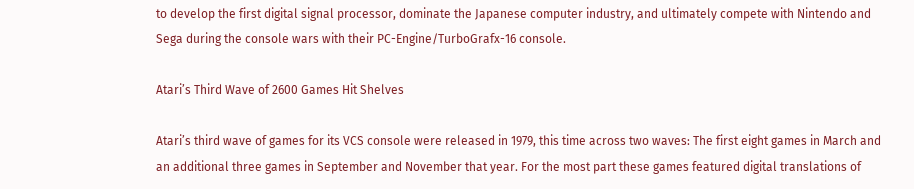to develop the first digital signal processor, dominate the Japanese computer industry, and ultimately compete with Nintendo and Sega during the console wars with their PC-Engine/TurboGrafx-16 console.

Atari’s Third Wave of 2600 Games Hit Shelves

Atari’s third wave of games for its VCS console were released in 1979, this time across two waves: The first eight games in March and an additional three games in September and November that year. For the most part these games featured digital translations of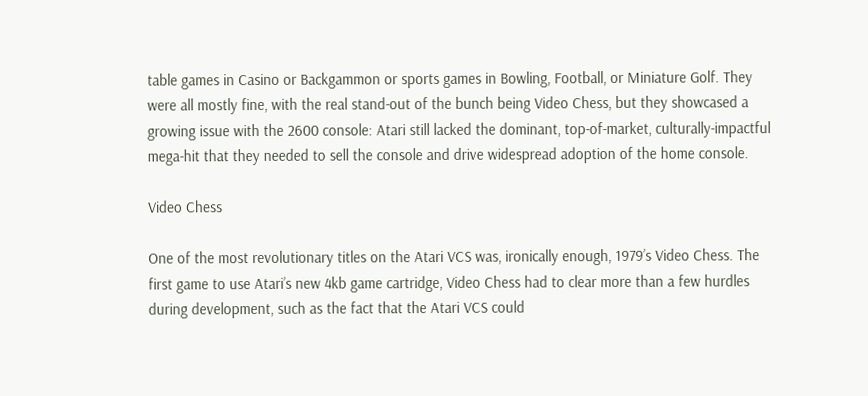table games in Casino or Backgammon or sports games in Bowling, Football, or Miniature Golf. They were all mostly fine, with the real stand-out of the bunch being Video Chess, but they showcased a growing issue with the 2600 console: Atari still lacked the dominant, top-of-market, culturally-impactful mega-hit that they needed to sell the console and drive widespread adoption of the home console.

Video Chess

One of the most revolutionary titles on the Atari VCS was, ironically enough, 1979’s Video Chess. The first game to use Atari’s new 4kb game cartridge, Video Chess had to clear more than a few hurdles during development, such as the fact that the Atari VCS could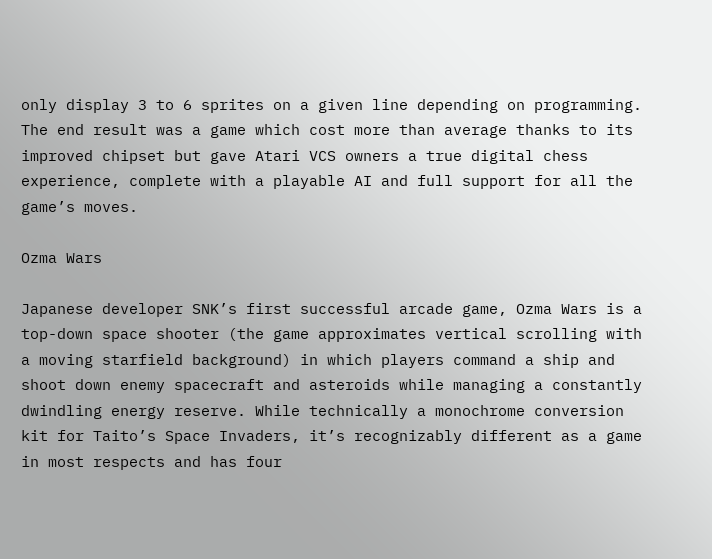only display 3 to 6 sprites on a given line depending on programming. The end result was a game which cost more than average thanks to its improved chipset but gave Atari VCS owners a true digital chess experience, complete with a playable AI and full support for all the game’s moves.

Ozma Wars

Japanese developer SNK’s first successful arcade game, Ozma Wars is a top-down space shooter (the game approximates vertical scrolling with a moving starfield background) in which players command a ship and shoot down enemy spacecraft and asteroids while managing a constantly dwindling energy reserve. While technically a monochrome conversion kit for Taito’s Space Invaders, it’s recognizably different as a game in most respects and has four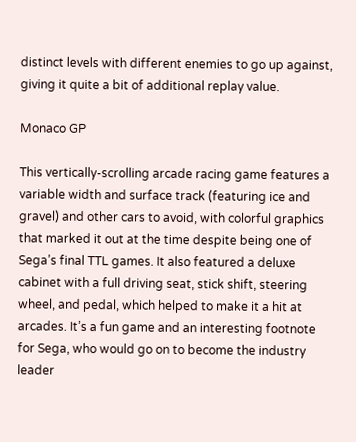distinct levels with different enemies to go up against, giving it quite a bit of additional replay value.

Monaco GP

This vertically-scrolling arcade racing game features a variable width and surface track (featuring ice and gravel) and other cars to avoid, with colorful graphics that marked it out at the time despite being one of Sega’s final TTL games. It also featured a deluxe cabinet with a full driving seat, stick shift, steering wheel, and pedal, which helped to make it a hit at arcades. It’s a fun game and an interesting footnote for Sega, who would go on to become the industry leader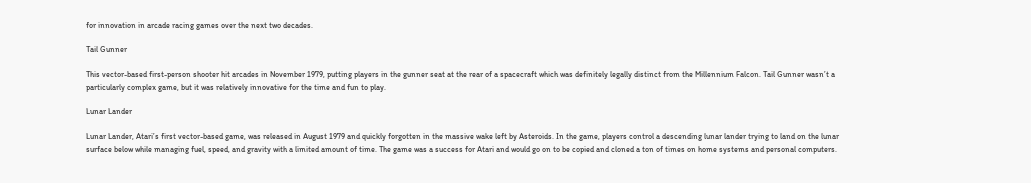for innovation in arcade racing games over the next two decades.

Tail Gunner

This vector-based first-person shooter hit arcades in November 1979, putting players in the gunner seat at the rear of a spacecraft which was definitely legally distinct from the Millennium Falcon. Tail Gunner wasn’t a particularly complex game, but it was relatively innovative for the time and fun to play.

Lunar Lander

Lunar Lander, Atari’s first vector-based game, was released in August 1979 and quickly forgotten in the massive wake left by Asteroids. In the game, players control a descending lunar lander trying to land on the lunar surface below while managing fuel, speed, and gravity with a limited amount of time. The game was a success for Atari and would go on to be copied and cloned a ton of times on home systems and personal computers.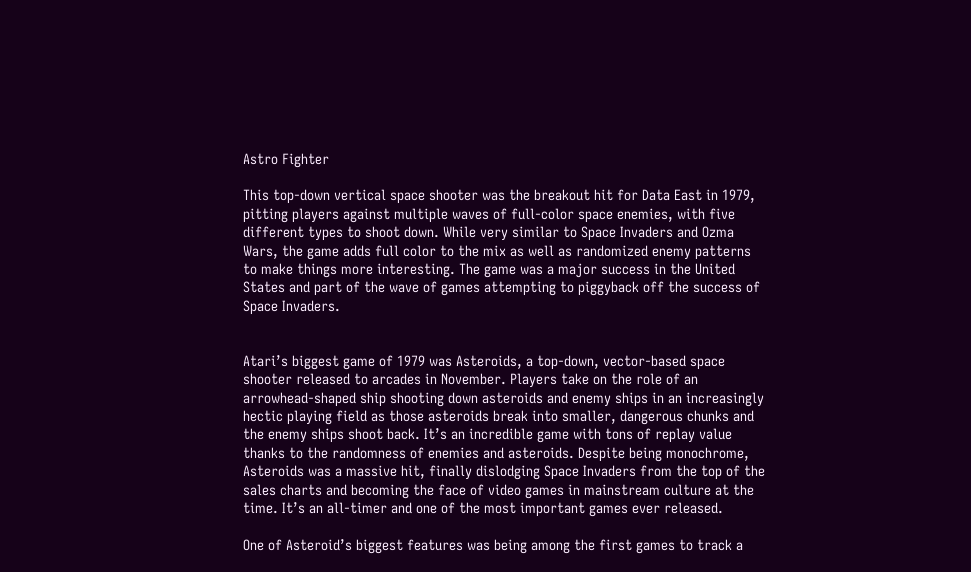Astro Fighter

This top-down vertical space shooter was the breakout hit for Data East in 1979, pitting players against multiple waves of full-color space enemies, with five different types to shoot down. While very similar to Space Invaders and Ozma Wars, the game adds full color to the mix as well as randomized enemy patterns to make things more interesting. The game was a major success in the United States and part of the wave of games attempting to piggyback off the success of Space Invaders.


Atari’s biggest game of 1979 was Asteroids, a top-down, vector-based space shooter released to arcades in November. Players take on the role of an arrowhead-shaped ship shooting down asteroids and enemy ships in an increasingly hectic playing field as those asteroids break into smaller, dangerous chunks and the enemy ships shoot back. It’s an incredible game with tons of replay value thanks to the randomness of enemies and asteroids. Despite being monochrome, Asteroids was a massive hit, finally dislodging Space Invaders from the top of the sales charts and becoming the face of video games in mainstream culture at the time. It’s an all-timer and one of the most important games ever released.

One of Asteroid’s biggest features was being among the first games to track a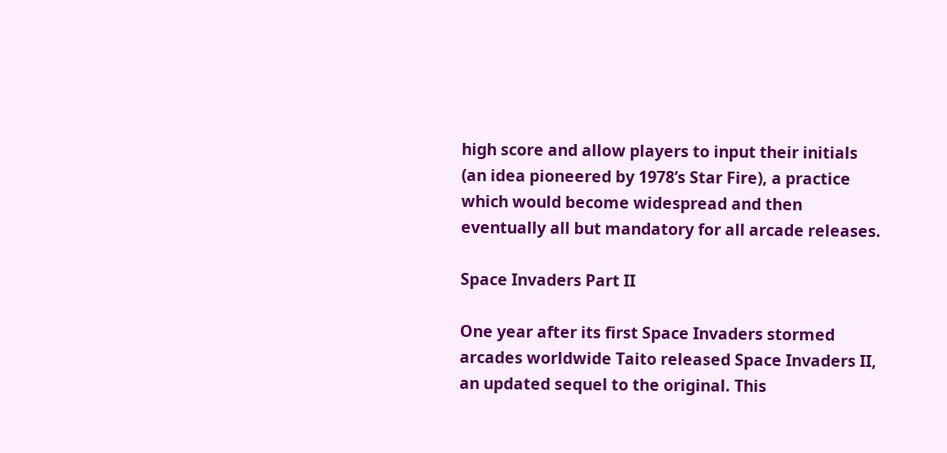high score and allow players to input their initials (an idea pioneered by 1978’s Star Fire), a practice which would become widespread and then eventually all but mandatory for all arcade releases.

Space Invaders Part II

One year after its first Space Invaders stormed arcades worldwide Taito released Space Invaders II, an updated sequel to the original. This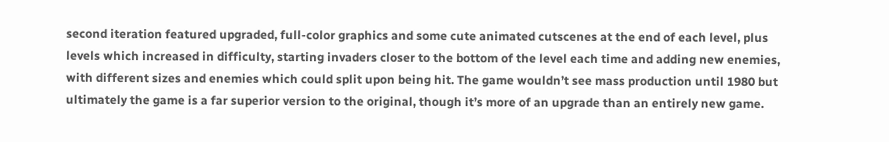second iteration featured upgraded, full-color graphics and some cute animated cutscenes at the end of each level, plus levels which increased in difficulty, starting invaders closer to the bottom of the level each time and adding new enemies, with different sizes and enemies which could split upon being hit. The game wouldn’t see mass production until 1980 but ultimately the game is a far superior version to the original, though it’s more of an upgrade than an entirely new game.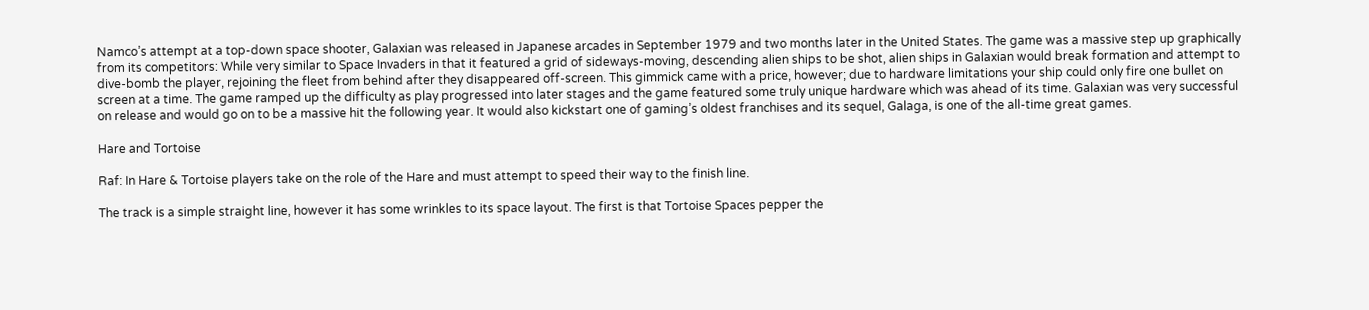Namco’s attempt at a top-down space shooter, Galaxian was released in Japanese arcades in September 1979 and two months later in the United States. The game was a massive step up graphically from its competitors: While very similar to Space Invaders in that it featured a grid of sideways-moving, descending alien ships to be shot, alien ships in Galaxian would break formation and attempt to dive-bomb the player, rejoining the fleet from behind after they disappeared off-screen. This gimmick came with a price, however; due to hardware limitations your ship could only fire one bullet on screen at a time. The game ramped up the difficulty as play progressed into later stages and the game featured some truly unique hardware which was ahead of its time. Galaxian was very successful on release and would go on to be a massive hit the following year. It would also kickstart one of gaming’s oldest franchises and its sequel, Galaga, is one of the all-time great games.

Hare and Tortoise

Raf: In Hare & Tortoise players take on the role of the Hare and must attempt to speed their way to the finish line.

The track is a simple straight line, however it has some wrinkles to its space layout. The first is that Tortoise Spaces pepper the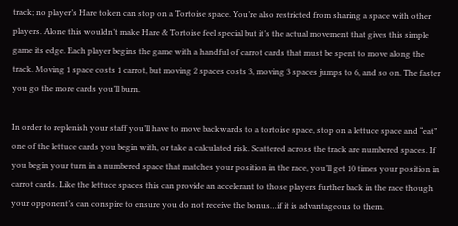track; no player’s Hare token can stop on a Tortoise space. You’re also restricted from sharing a space with other players. Alone this wouldn’t make Hare & Tortoise feel special but it’s the actual movement that gives this simple game its edge. Each player begins the game with a handful of carrot cards that must be spent to move along the track. Moving 1 space costs 1 carrot, but moving 2 spaces costs 3, moving 3 spaces jumps to 6, and so on. The faster you go the more cards you’ll burn.

In order to replenish your staff you’ll have to move backwards to a tortoise space, stop on a lettuce space and “eat” one of the lettuce cards you begin with, or take a calculated risk. Scattered across the track are numbered spaces. If you begin your turn in a numbered space that matches your position in the race, you’ll get 10 times your position in carrot cards. Like the lettuce spaces this can provide an accelerant to those players further back in the race though your opponent’s can conspire to ensure you do not receive the bonus…if it is advantageous to them.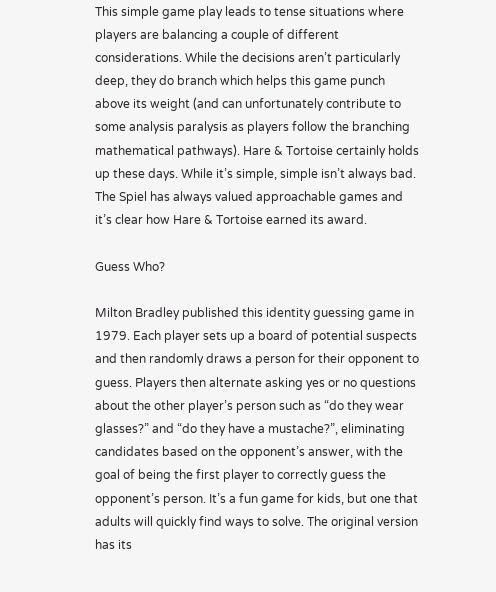This simple game play leads to tense situations where players are balancing a couple of different considerations. While the decisions aren’t particularly deep, they do branch which helps this game punch above its weight (and can unfortunately contribute to some analysis paralysis as players follow the branching mathematical pathways). Hare & Tortoise certainly holds up these days. While it’s simple, simple isn’t always bad. The Spiel has always valued approachable games and it’s clear how Hare & Tortoise earned its award.

Guess Who?

Milton Bradley published this identity guessing game in 1979. Each player sets up a board of potential suspects and then randomly draws a person for their opponent to guess. Players then alternate asking yes or no questions about the other player’s person such as “do they wear glasses?” and “do they have a mustache?”, eliminating candidates based on the opponent’s answer, with the goal of being the first player to correctly guess the opponent’s person. It’s a fun game for kids, but one that adults will quickly find ways to solve. The original version has its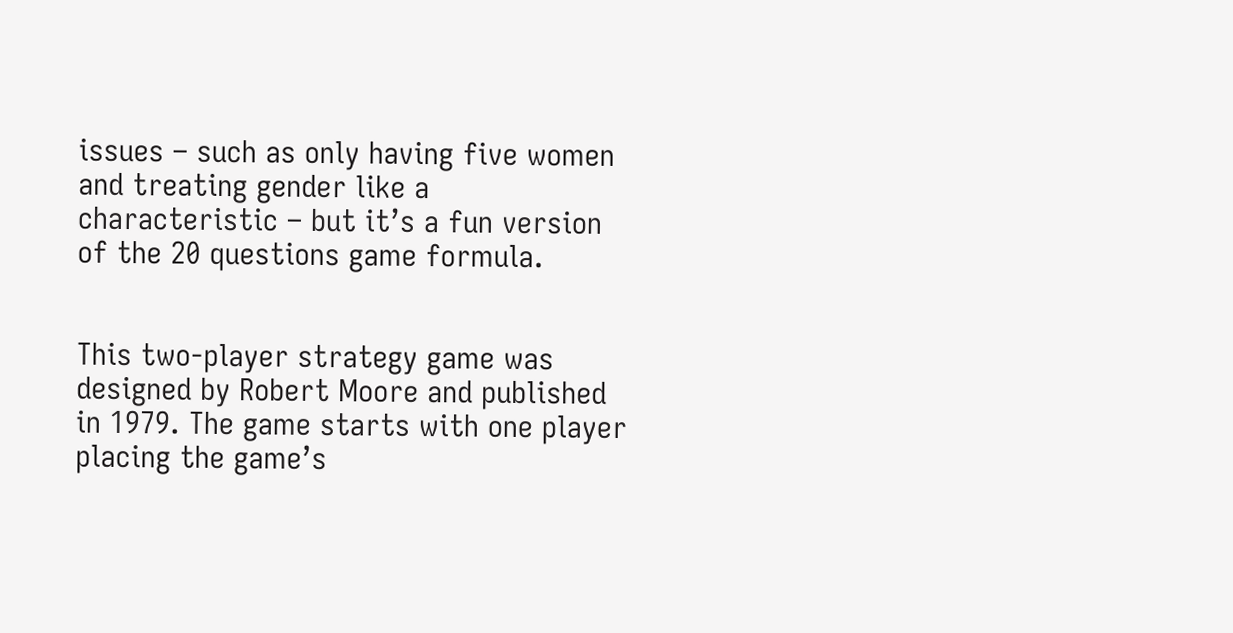issues – such as only having five women and treating gender like a characteristic – but it’s a fun version of the 20 questions game formula.


This two-player strategy game was designed by Robert Moore and published in 1979. The game starts with one player placing the game’s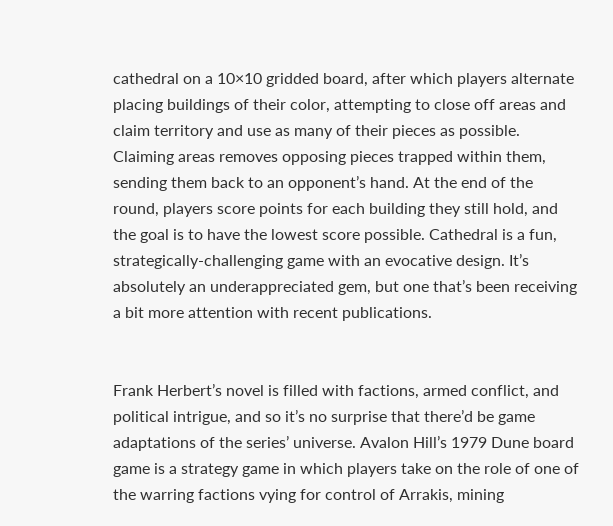cathedral on a 10×10 gridded board, after which players alternate placing buildings of their color, attempting to close off areas and claim territory and use as many of their pieces as possible. Claiming areas removes opposing pieces trapped within them, sending them back to an opponent’s hand. At the end of the round, players score points for each building they still hold, and the goal is to have the lowest score possible. Cathedral is a fun, strategically-challenging game with an evocative design. It’s absolutely an underappreciated gem, but one that’s been receiving a bit more attention with recent publications.


Frank Herbert’s novel is filled with factions, armed conflict, and political intrigue, and so it’s no surprise that there’d be game adaptations of the series’ universe. Avalon Hill’s 1979 Dune board game is a strategy game in which players take on the role of one of the warring factions vying for control of Arrakis, mining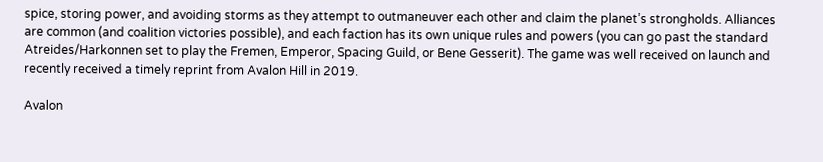spice, storing power, and avoiding storms as they attempt to outmaneuver each other and claim the planet’s strongholds. Alliances are common (and coalition victories possible), and each faction has its own unique rules and powers (you can go past the standard Atreides/Harkonnen set to play the Fremen, Emperor, Spacing Guild, or Bene Gesserit). The game was well received on launch and recently received a timely reprint from Avalon Hill in 2019.

Avalon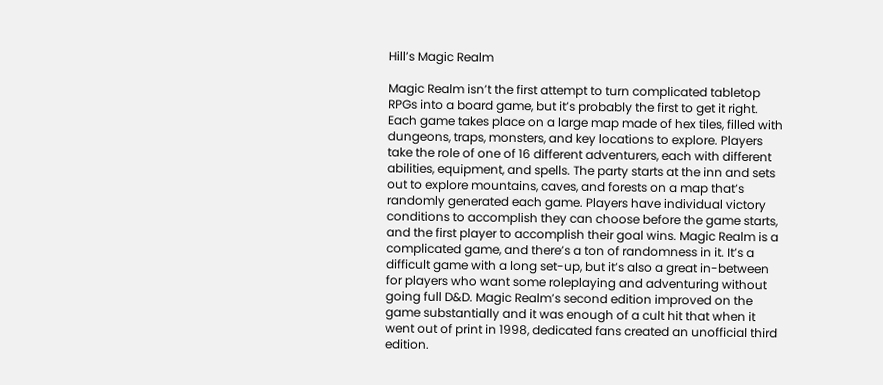Hill’s Magic Realm

Magic Realm isn’t the first attempt to turn complicated tabletop RPGs into a board game, but it’s probably the first to get it right. Each game takes place on a large map made of hex tiles, filled with dungeons, traps, monsters, and key locations to explore. Players take the role of one of 16 different adventurers, each with different abilities, equipment, and spells. The party starts at the inn and sets out to explore mountains, caves, and forests on a map that’s randomly generated each game. Players have individual victory conditions to accomplish they can choose before the game starts, and the first player to accomplish their goal wins. Magic Realm is a complicated game, and there’s a ton of randomness in it. It’s a difficult game with a long set-up, but it’s also a great in-between for players who want some roleplaying and adventuring without going full D&D. Magic Realm’s second edition improved on the game substantially and it was enough of a cult hit that when it went out of print in 1998, dedicated fans created an unofficial third edition.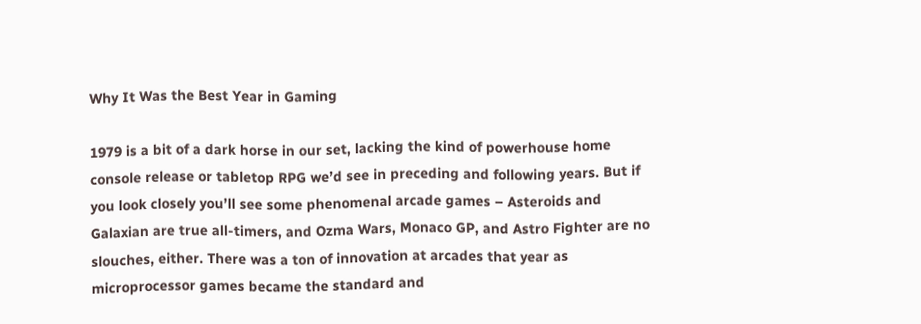Why It Was the Best Year in Gaming

1979 is a bit of a dark horse in our set, lacking the kind of powerhouse home console release or tabletop RPG we’d see in preceding and following years. But if you look closely you’ll see some phenomenal arcade games – Asteroids and Galaxian are true all-timers, and Ozma Wars, Monaco GP, and Astro Fighter are no slouches, either. There was a ton of innovation at arcades that year as microprocessor games became the standard and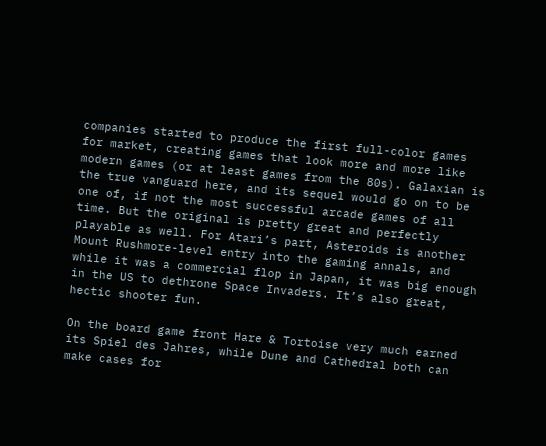companies started to produce the first full-color games for market, creating games that look more and more like modern games (or at least games from the 80s). Galaxian is the true vanguard here, and its sequel would go on to be one of, if not the most successful arcade games of all time. But the original is pretty great and perfectly playable as well. For Atari’s part, Asteroids is another Mount Rushmore-level entry into the gaming annals, and while it was a commercial flop in Japan, it was big enough in the US to dethrone Space Invaders. It’s also great, hectic shooter fun.

On the board game front Hare & Tortoise very much earned its Spiel des Jahres, while Dune and Cathedral both can make cases for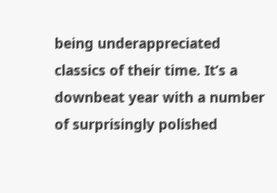being underappreciated classics of their time. It’s a downbeat year with a number of surprisingly polished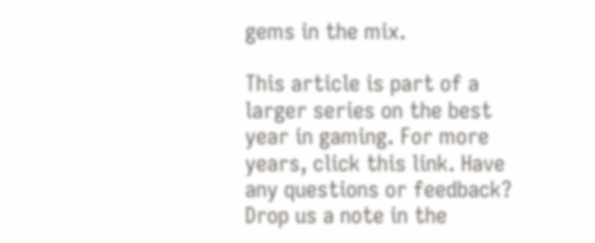gems in the mix.

This article is part of a larger series on the best year in gaming. For more years, click this link. Have any questions or feedback? Drop us a note in the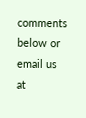comments below or email us at